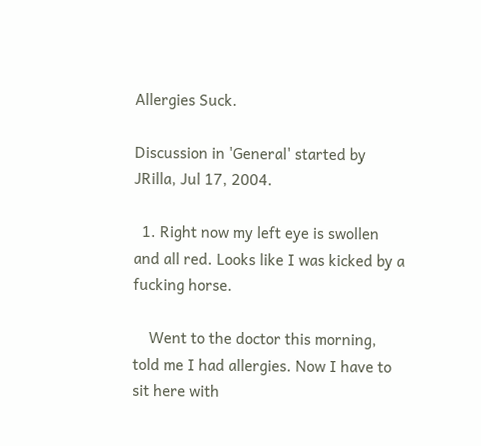Allergies Suck.

Discussion in 'General' started by JRilla, Jul 17, 2004.

  1. Right now my left eye is swollen and all red. Looks like I was kicked by a fucking horse.

    Went to the doctor this morning, told me I had allergies. Now I have to sit here with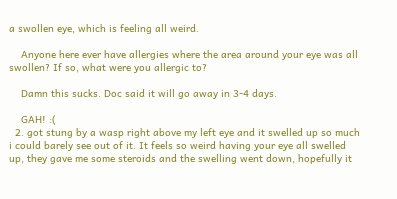a swollen eye, which is feeling all weird.

    Anyone here ever have allergies where the area around your eye was all swollen? If so, what were you allergic to?

    Damn this sucks. Doc said it will go away in 3-4 days.

    GAH! :(
  2. got stung by a wasp right above my left eye and it swelled up so much i could barely see out of it. It feels so weird having your eye all swelled up, they gave me some steroids and the swelling went down, hopefully it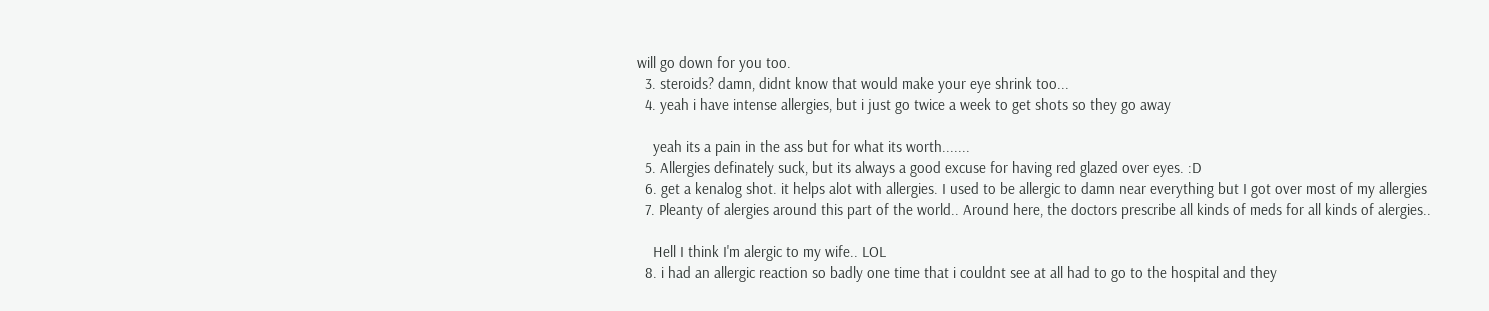will go down for you too.
  3. steroids? damn, didnt know that would make your eye shrink too...
  4. yeah i have intense allergies, but i just go twice a week to get shots so they go away

    yeah its a pain in the ass but for what its worth.......
  5. Allergies definately suck, but its always a good excuse for having red glazed over eyes. :D
  6. get a kenalog shot. it helps alot with allergies. I used to be allergic to damn near everything but I got over most of my allergies
  7. Pleanty of alergies around this part of the world.. Around here, the doctors prescribe all kinds of meds for all kinds of alergies..

    Hell I think I'm alergic to my wife.. LOL
  8. i had an allergic reaction so badly one time that i couldnt see at all had to go to the hospital and they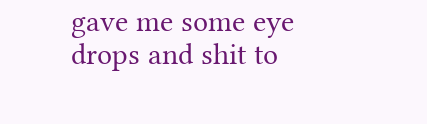gave me some eye drops and shit to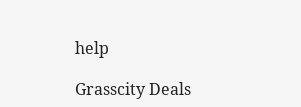help

Grasscity Deals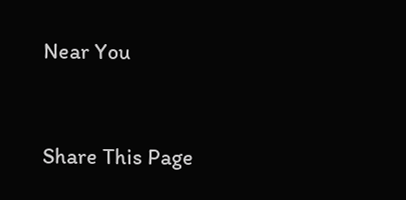Near You


Share This Page